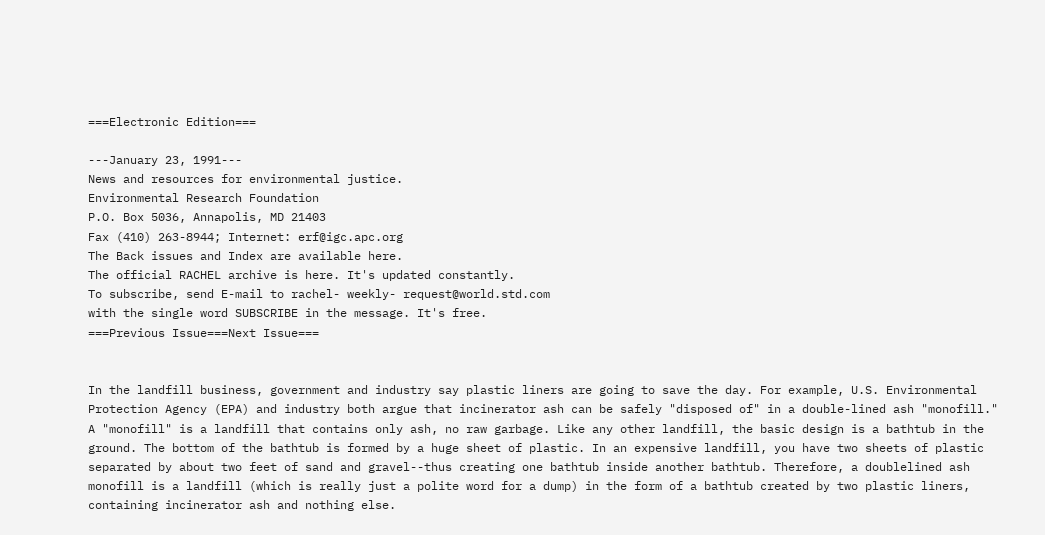===Electronic Edition===

---January 23, 1991---
News and resources for environmental justice.
Environmental Research Foundation
P.O. Box 5036, Annapolis, MD 21403
Fax (410) 263-8944; Internet: erf@igc.apc.org
The Back issues and Index are available here.
The official RACHEL archive is here. It's updated constantly.
To subscribe, send E-mail to rachel- weekly- request@world.std.com
with the single word SUBSCRIBE in the message. It's free.
===Previous Issue===Next Issue===


In the landfill business, government and industry say plastic liners are going to save the day. For example, U.S. Environmental Protection Agency (EPA) and industry both argue that incinerator ash can be safely "disposed of" in a double-lined ash "monofill." A "monofill" is a landfill that contains only ash, no raw garbage. Like any other landfill, the basic design is a bathtub in the ground. The bottom of the bathtub is formed by a huge sheet of plastic. In an expensive landfill, you have two sheets of plastic separated by about two feet of sand and gravel--thus creating one bathtub inside another bathtub. Therefore, a doublelined ash monofill is a landfill (which is really just a polite word for a dump) in the form of a bathtub created by two plastic liners, containing incinerator ash and nothing else.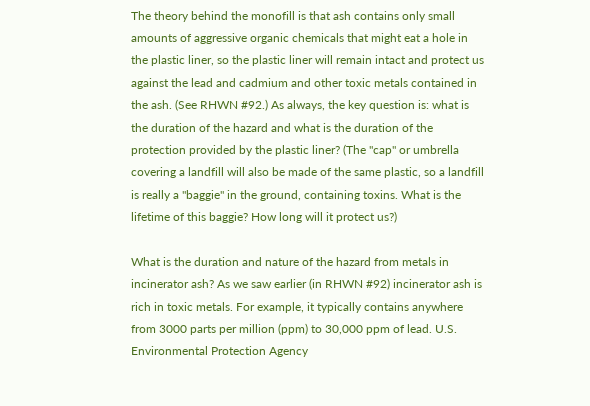The theory behind the monofill is that ash contains only small amounts of aggressive organic chemicals that might eat a hole in the plastic liner, so the plastic liner will remain intact and protect us against the lead and cadmium and other toxic metals contained in the ash. (See RHWN #92.) As always, the key question is: what is the duration of the hazard and what is the duration of the protection provided by the plastic liner? (The "cap" or umbrella covering a landfill will also be made of the same plastic, so a landfill is really a "baggie" in the ground, containing toxins. What is the lifetime of this baggie? How long will it protect us?)

What is the duration and nature of the hazard from metals in incinerator ash? As we saw earlier (in RHWN #92) incinerator ash is rich in toxic metals. For example, it typically contains anywhere from 3000 parts per million (ppm) to 30,000 ppm of lead. U.S. Environmental Protection Agency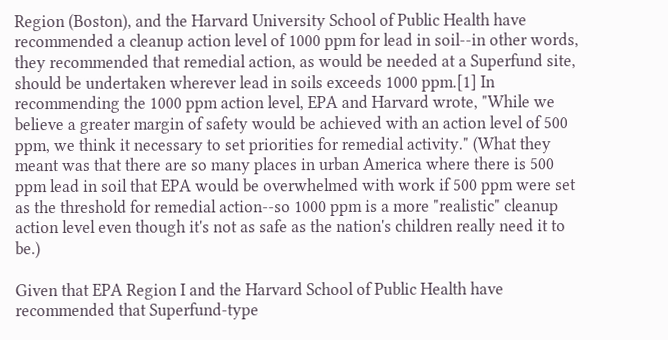Region (Boston), and the Harvard University School of Public Health have recommended a cleanup action level of 1000 ppm for lead in soil--in other words, they recommended that remedial action, as would be needed at a Superfund site, should be undertaken wherever lead in soils exceeds 1000 ppm.[1] In recommending the 1000 ppm action level, EPA and Harvard wrote, "While we believe a greater margin of safety would be achieved with an action level of 500 ppm, we think it necessary to set priorities for remedial activity." (What they meant was that there are so many places in urban America where there is 500 ppm lead in soil that EPA would be overwhelmed with work if 500 ppm were set as the threshold for remedial action--so 1000 ppm is a more "realistic" cleanup action level even though it's not as safe as the nation's children really need it to be.)

Given that EPA Region I and the Harvard School of Public Health have recommended that Superfund-type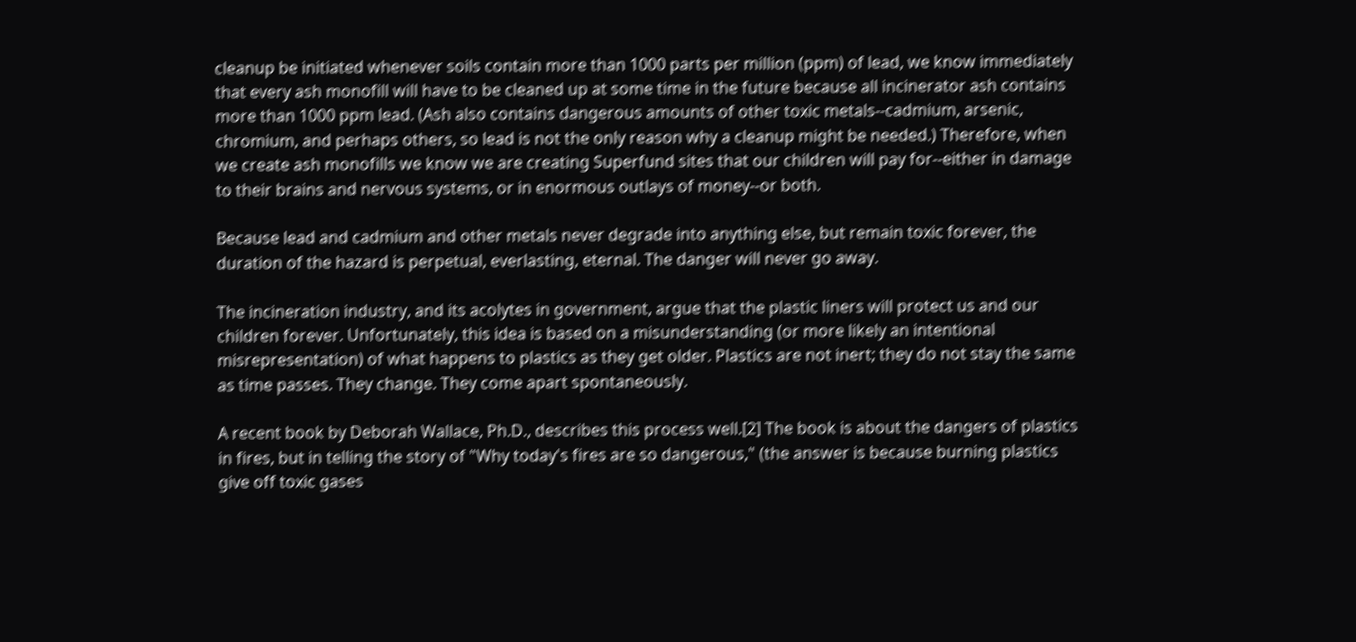cleanup be initiated whenever soils contain more than 1000 parts per million (ppm) of lead, we know immediately that every ash monofill will have to be cleaned up at some time in the future because all incinerator ash contains more than 1000 ppm lead. (Ash also contains dangerous amounts of other toxic metals--cadmium, arsenic, chromium, and perhaps others, so lead is not the only reason why a cleanup might be needed.) Therefore, when we create ash monofills we know we are creating Superfund sites that our children will pay for--either in damage to their brains and nervous systems, or in enormous outlays of money--or both.

Because lead and cadmium and other metals never degrade into anything else, but remain toxic forever, the duration of the hazard is perpetual, everlasting, eternal. The danger will never go away.

The incineration industry, and its acolytes in government, argue that the plastic liners will protect us and our children forever. Unfortunately, this idea is based on a misunderstanding (or more likely an intentional misrepresentation) of what happens to plastics as they get older. Plastics are not inert; they do not stay the same as time passes. They change. They come apart spontaneously.

A recent book by Deborah Wallace, Ph.D., describes this process well.[2] The book is about the dangers of plastics in fires, but in telling the story of "Why today's fires are so dangerous," (the answer is because burning plastics give off toxic gases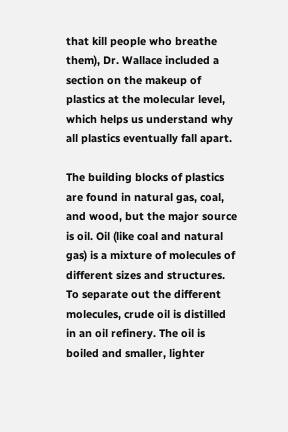that kill people who breathe them), Dr. Wallace included a section on the makeup of plastics at the molecular level, which helps us understand why all plastics eventually fall apart.

The building blocks of plastics are found in natural gas, coal, and wood, but the major source is oil. Oil (like coal and natural gas) is a mixture of molecules of different sizes and structures. To separate out the different molecules, crude oil is distilled in an oil refinery. The oil is boiled and smaller, lighter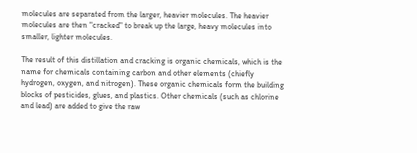molecules are separated from the larger, heavier molecules. The heavier molecules are then "cracked" to break up the large, heavy molecules into smaller, lighter molecules.

The result of this distillation and cracking is organic chemicals, which is the name for chemicals containing carbon and other elements (chiefly hydrogen, oxygen, and nitrogen). These organic chemicals form the building blocks of pesticides, glues, and plastics. Other chemicals (such as chlorine and lead) are added to give the raw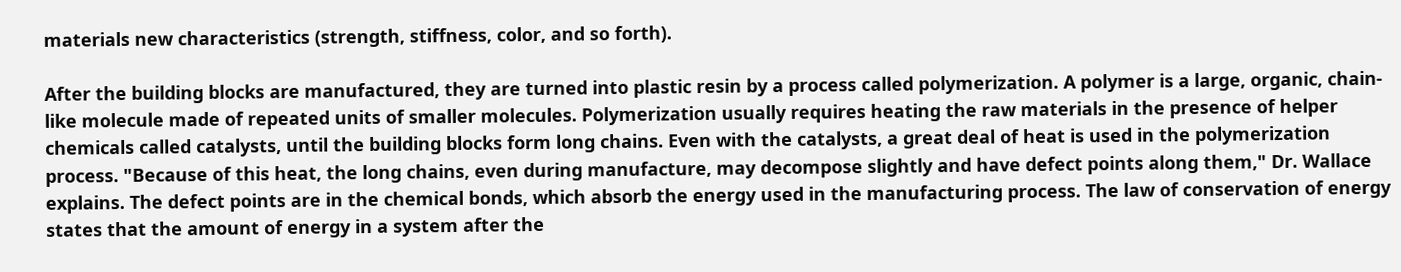materials new characteristics (strength, stiffness, color, and so forth).

After the building blocks are manufactured, they are turned into plastic resin by a process called polymerization. A polymer is a large, organic, chain-like molecule made of repeated units of smaller molecules. Polymerization usually requires heating the raw materials in the presence of helper chemicals called catalysts, until the building blocks form long chains. Even with the catalysts, a great deal of heat is used in the polymerization process. "Because of this heat, the long chains, even during manufacture, may decompose slightly and have defect points along them," Dr. Wallace explains. The defect points are in the chemical bonds, which absorb the energy used in the manufacturing process. The law of conservation of energy states that the amount of energy in a system after the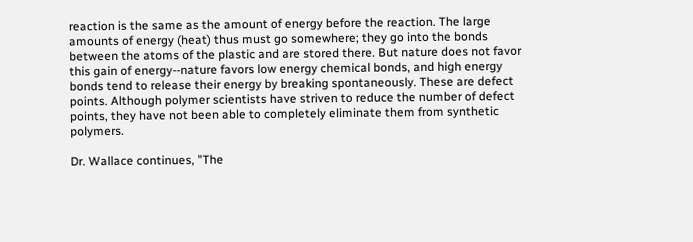reaction is the same as the amount of energy before the reaction. The large amounts of energy (heat) thus must go somewhere; they go into the bonds between the atoms of the plastic and are stored there. But nature does not favor this gain of energy--nature favors low energy chemical bonds, and high energy bonds tend to release their energy by breaking spontaneously. These are defect points. Although polymer scientists have striven to reduce the number of defect points, they have not been able to completely eliminate them from synthetic polymers.

Dr. Wallace continues, "The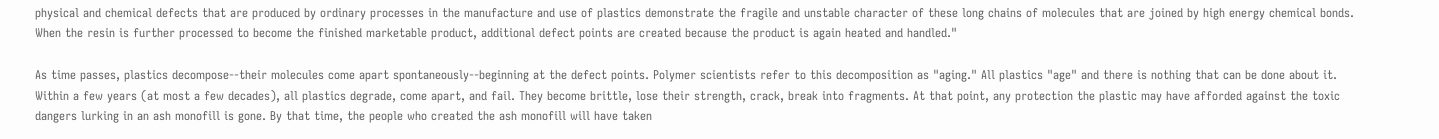physical and chemical defects that are produced by ordinary processes in the manufacture and use of plastics demonstrate the fragile and unstable character of these long chains of molecules that are joined by high energy chemical bonds. When the resin is further processed to become the finished marketable product, additional defect points are created because the product is again heated and handled."

As time passes, plastics decompose--their molecules come apart spontaneously--beginning at the defect points. Polymer scientists refer to this decomposition as "aging." All plastics "age" and there is nothing that can be done about it. Within a few years (at most a few decades), all plastics degrade, come apart, and fail. They become brittle, lose their strength, crack, break into fragments. At that point, any protection the plastic may have afforded against the toxic dangers lurking in an ash monofill is gone. By that time, the people who created the ash monofill will have taken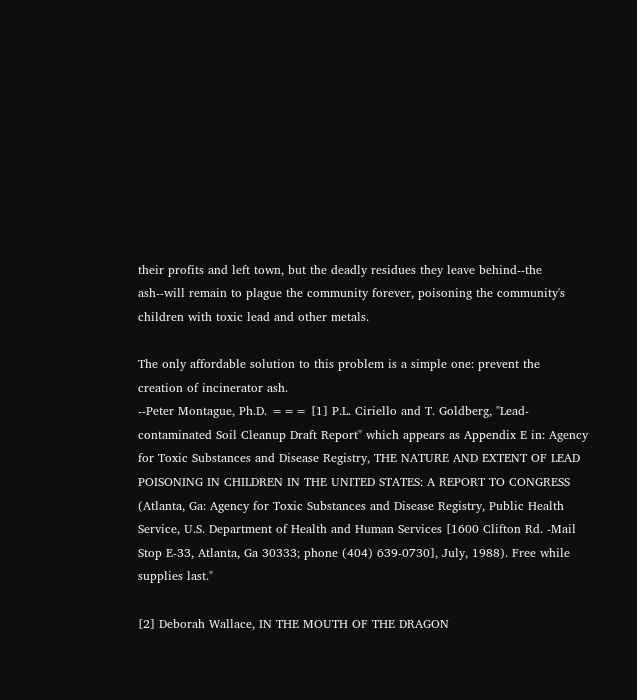their profits and left town, but the deadly residues they leave behind--the ash--will remain to plague the community forever, poisoning the community's children with toxic lead and other metals.

The only affordable solution to this problem is a simple one: prevent the creation of incinerator ash.
--Peter Montague, Ph.D. === [1] P.L. Ciriello and T. Goldberg, "Lead-contaminated Soil Cleanup Draft Report" which appears as Appendix E in: Agency for Toxic Substances and Disease Registry, THE NATURE AND EXTENT OF LEAD POISONING IN CHILDREN IN THE UNITED STATES: A REPORT TO CONGRESS (Atlanta, Ga: Agency for Toxic Substances and Disease Registry, Public Health Service, U.S. Department of Health and Human Services [1600 Clifton Rd. -Mail Stop E-33, Atlanta, Ga 30333; phone (404) 639-0730], July, 1988). Free while supplies last."

[2] Deborah Wallace, IN THE MOUTH OF THE DRAGON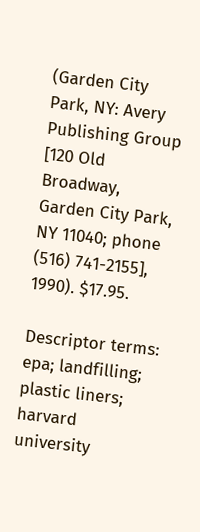(Garden City Park, NY: Avery Publishing Group [120 Old Broadway, Garden City Park, NY 11040; phone (516) 741-2155], 1990). $17.95.

Descriptor terms: epa; landfilling; plastic liners; harvard university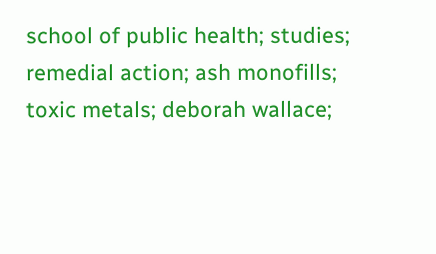school of public health; studies; remedial action; ash monofills; toxic metals; deborah wallace;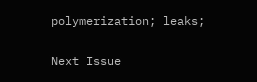polymerization; leaks;

Next Issue